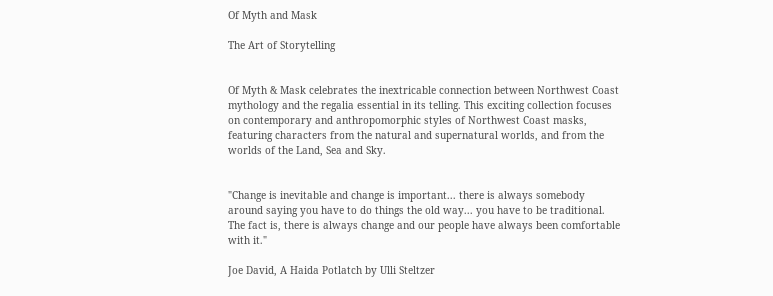Of Myth and Mask

The Art of Storytelling


Of Myth & Mask celebrates the inextricable connection between Northwest Coast mythology and the regalia essential in its telling. This exciting collection focuses on contemporary and anthropomorphic styles of Northwest Coast masks, featuring characters from the natural and supernatural worlds, and from the worlds of the Land, Sea and Sky.


"Change is inevitable and change is important... there is always somebody around saying you have to do things the old way... you have to be traditional. The fact is, there is always change and our people have always been comfortable with it."

Joe David, A Haida Potlatch by Ulli Steltzer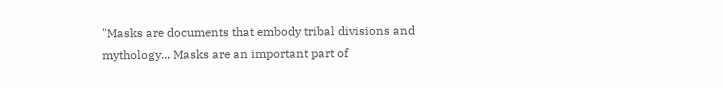"Masks are documents that embody tribal divisions and mythology... Masks are an important part of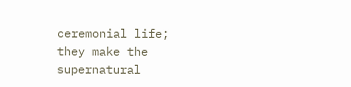ceremonial life; they make the supernatural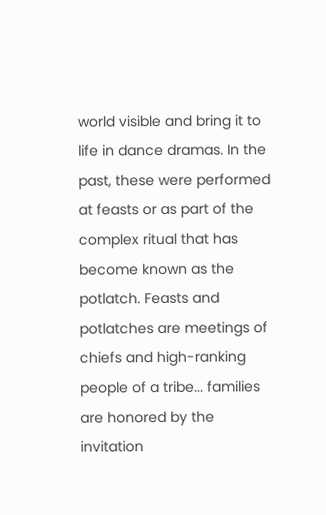world visible and bring it to life in dance dramas. In the past, these were performed at feasts or as part of the complex ritual that has become known as the potlatch. Feasts and potlatches are meetings of chiefs and high-ranking people of a tribe... families are honored by the invitation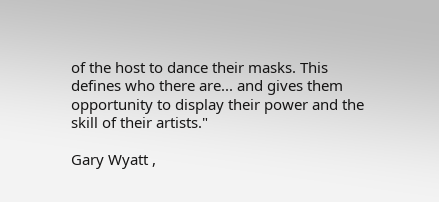of the host to dance their masks. This defines who there are... and gives them opportunity to display their power and the skill of their artists."

Gary Wyatt ,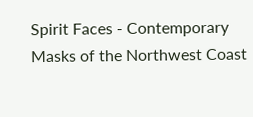Spirit Faces - Contemporary Masks of the Northwest Coast